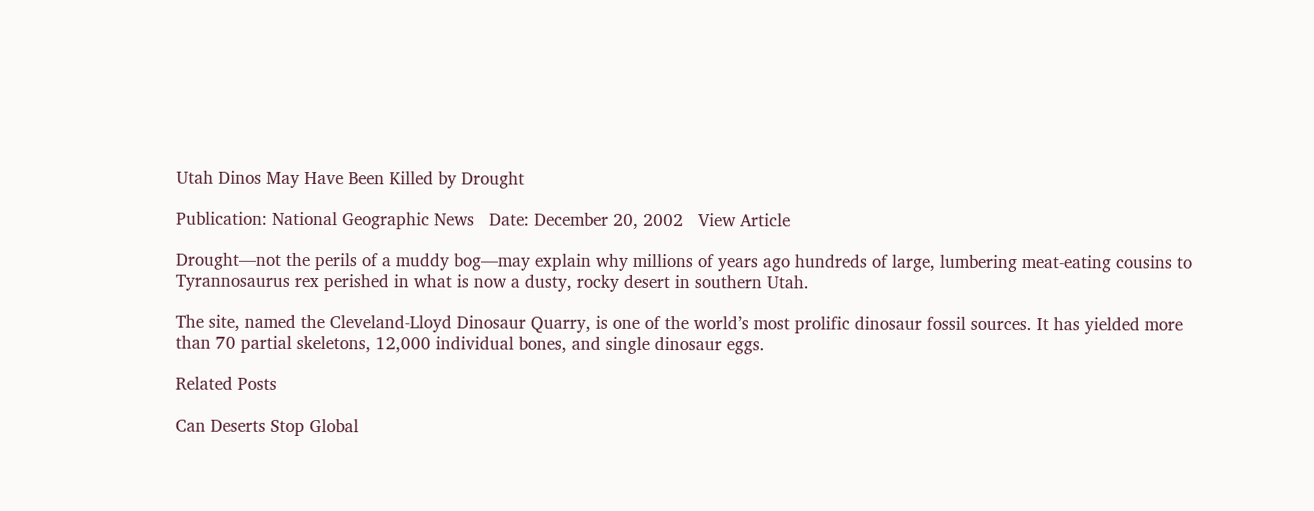Utah Dinos May Have Been Killed by Drought

Publication: National Geographic News   Date: December 20, 2002   View Article

Drought—not the perils of a muddy bog—may explain why millions of years ago hundreds of large, lumbering meat-eating cousins to Tyrannosaurus rex perished in what is now a dusty, rocky desert in southern Utah.

The site, named the Cleveland-Lloyd Dinosaur Quarry, is one of the world’s most prolific dinosaur fossil sources. It has yielded more than 70 partial skeletons, 12,000 individual bones, and single dinosaur eggs.

Related Posts

Can Deserts Stop Global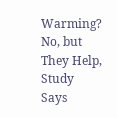Warming? No, but They Help, Study Says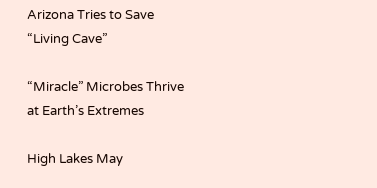Arizona Tries to Save “Living Cave”

“Miracle” Microbes Thrive at Earth’s Extremes

High Lakes May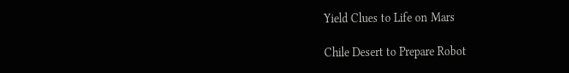Yield Clues to Life on Mars

Chile Desert to Prepare Robot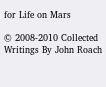for Life on Mars

© 2008-2010 Collected Writings By John Roach